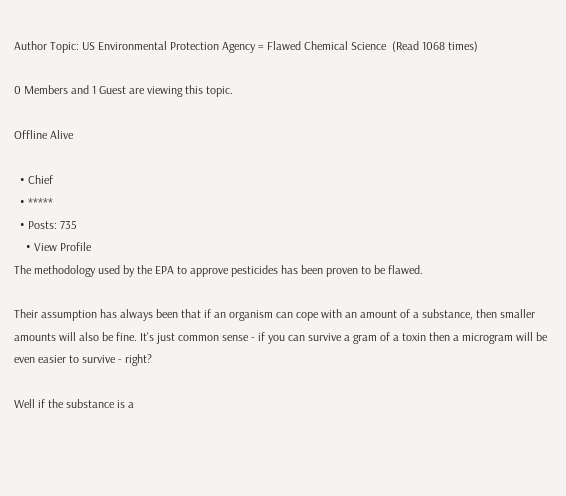Author Topic: US Environmental Protection Agency = Flawed Chemical Science  (Read 1068 times)

0 Members and 1 Guest are viewing this topic.

Offline Alive

  • Chief
  • *****
  • Posts: 735
    • View Profile
The methodology used by the EPA to approve pesticides has been proven to be flawed.

Their assumption has always been that if an organism can cope with an amount of a substance, then smaller amounts will also be fine. It's just common sense - if you can survive a gram of a toxin then a microgram will be even easier to survive - right?

Well if the substance is a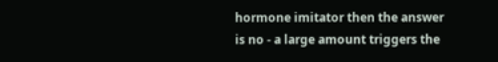hormone imitator then the answer is no - a large amount triggers the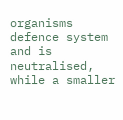organisms defence system and is neutralised, while a smaller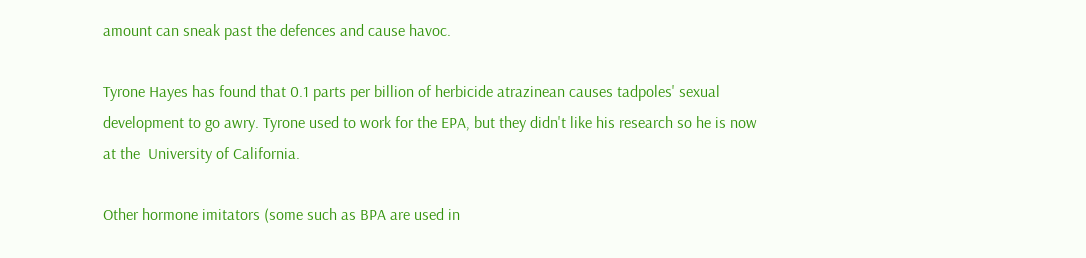amount can sneak past the defences and cause havoc.

Tyrone Hayes has found that 0.1 parts per billion of herbicide atrazinean causes tadpoles' sexual development to go awry. Tyrone used to work for the EPA, but they didn't like his research so he is now at the  University of California.

Other hormone imitators (some such as BPA are used in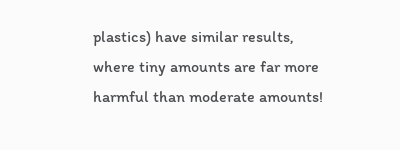plastics) have similar results, where tiny amounts are far more harmful than moderate amounts!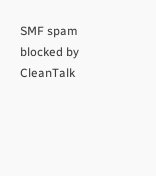SMF spam blocked by CleanTalk